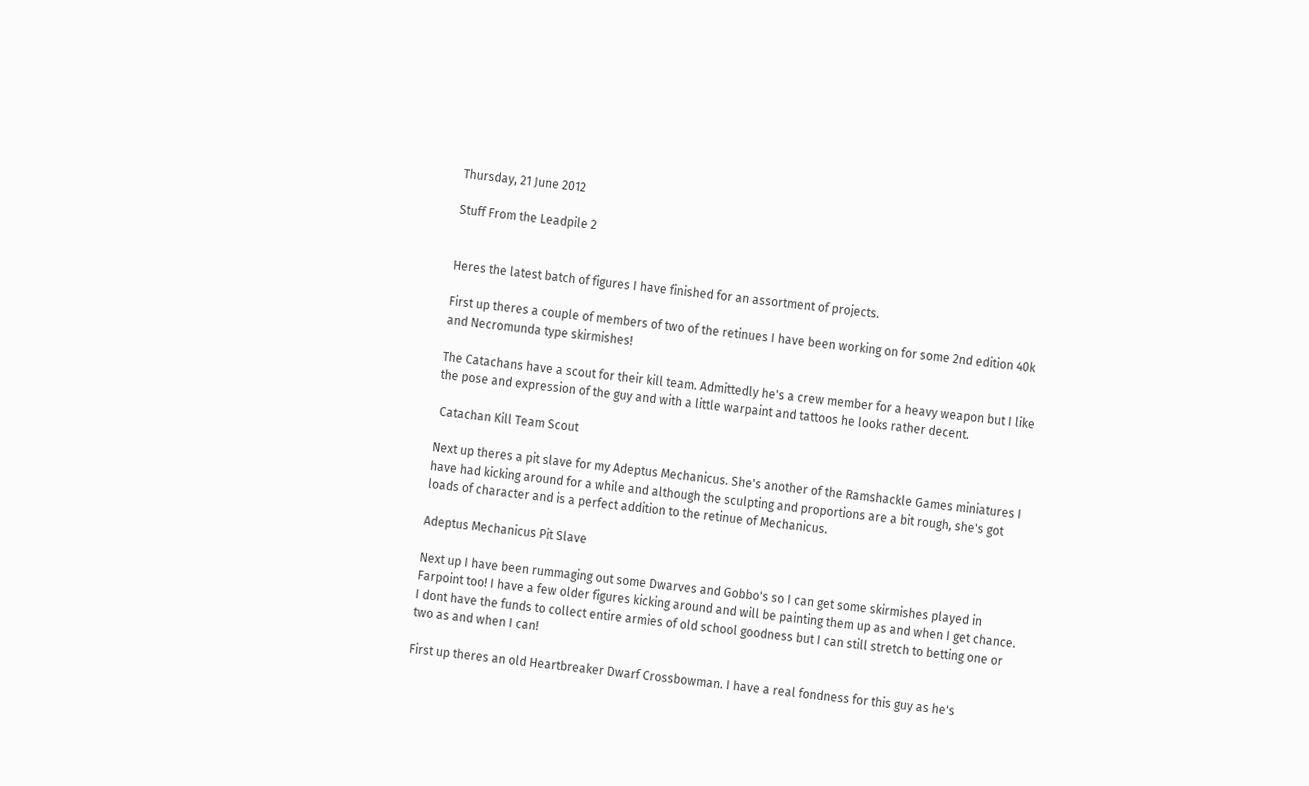Thursday, 21 June 2012

Stuff From the Leadpile 2


Heres the latest batch of figures I have finished for an assortment of projects.

First up theres a couple of members of two of the retinues I have been working on for some 2nd edition 40k and Necromunda type skirmishes!

The Catachans have a scout for their kill team. Admittedly he's a crew member for a heavy weapon but I like the pose and expression of the guy and with a little warpaint and tattoos he looks rather decent.

 Catachan Kill Team Scout

Next up theres a pit slave for my Adeptus Mechanicus. She's another of the Ramshackle Games miniatures I have had kicking around for a while and although the sculpting and proportions are a bit rough, she's got loads of character and is a perfect addition to the retinue of Mechanicus.

Adeptus Mechanicus Pit Slave

Next up I have been rummaging out some Dwarves and Gobbo's so I can get some skirmishes played in Farpoint too! I have a few older figures kicking around and will be painting them up as and when I get chance. I dont have the funds to collect entire armies of old school goodness but I can still stretch to betting one or two as and when I can!

First up theres an old Heartbreaker Dwarf Crossbowman. I have a real fondness for this guy as he's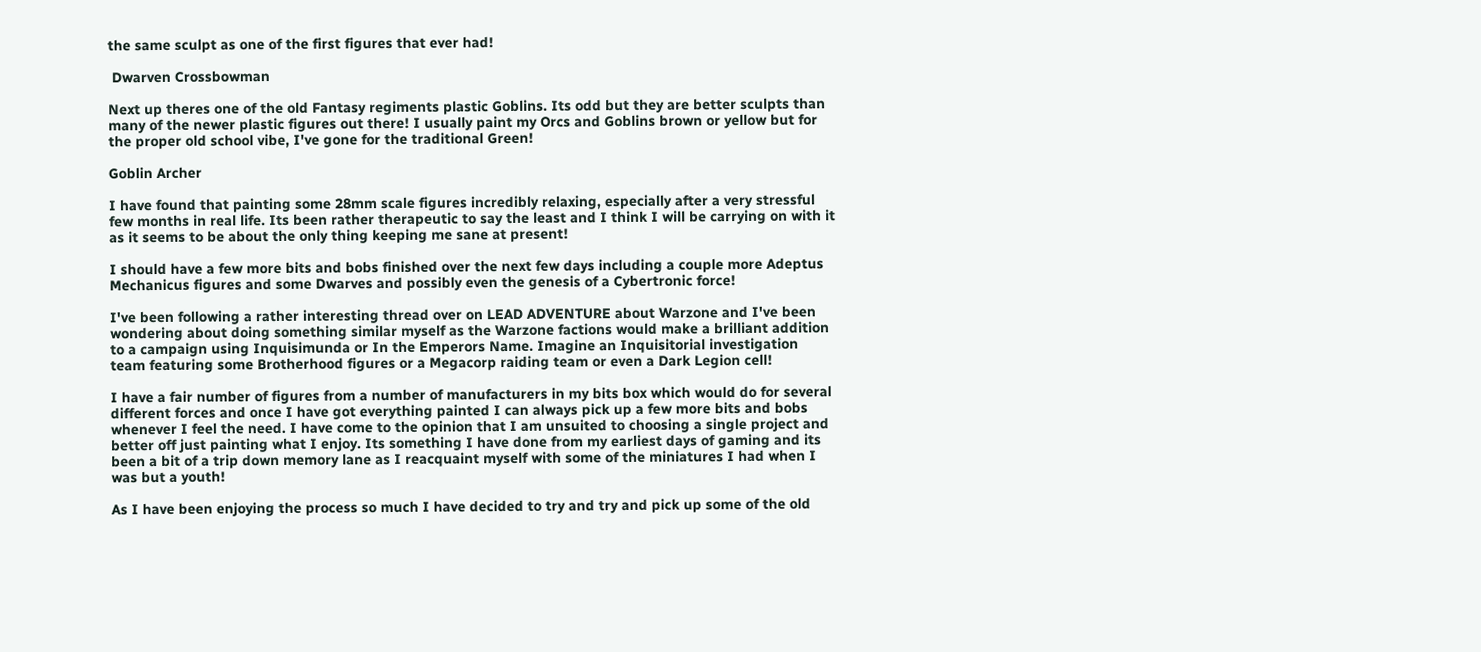the same sculpt as one of the first figures that ever had!

 Dwarven Crossbowman

Next up theres one of the old Fantasy regiments plastic Goblins. Its odd but they are better sculpts than many of the newer plastic figures out there! I usually paint my Orcs and Goblins brown or yellow but for the proper old school vibe, I've gone for the traditional Green!

Goblin Archer

I have found that painting some 28mm scale figures incredibly relaxing, especially after a very stressful few months in real life. Its been rather therapeutic to say the least and I think I will be carrying on with it as it seems to be about the only thing keeping me sane at present!

I should have a few more bits and bobs finished over the next few days including a couple more Adeptus Mechanicus figures and some Dwarves and possibly even the genesis of a Cybertronic force!

I've been following a rather interesting thread over on LEAD ADVENTURE about Warzone and I've been wondering about doing something similar myself as the Warzone factions would make a brilliant addition to a campaign using Inquisimunda or In the Emperors Name. Imagine an Inquisitorial investigation team featuring some Brotherhood figures or a Megacorp raiding team or even a Dark Legion cell!

I have a fair number of figures from a number of manufacturers in my bits box which would do for several different forces and once I have got everything painted I can always pick up a few more bits and bobs whenever I feel the need. I have come to the opinion that I am unsuited to choosing a single project and better off just painting what I enjoy. Its something I have done from my earliest days of gaming and its been a bit of a trip down memory lane as I reacquaint myself with some of the miniatures I had when I was but a youth!

As I have been enjoying the process so much I have decided to try and try and pick up some of the old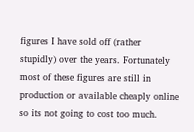figures I have sold off (rather stupidly) over the years. Fortunately most of these figures are still in production or available cheaply online so its not going to cost too much.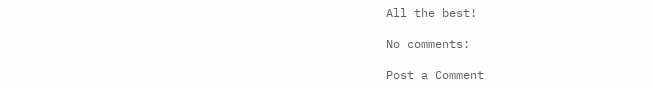All the best!

No comments:

Post a Comment